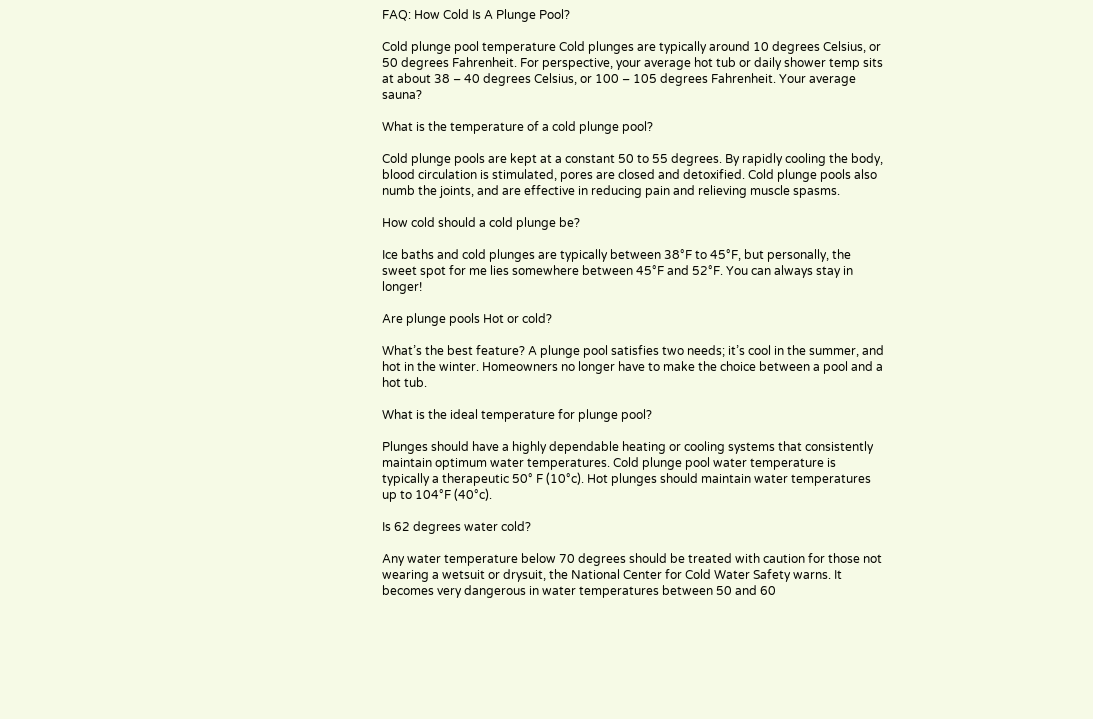FAQ: How Cold Is A Plunge Pool?

Cold plunge pool temperature Cold plunges are typically around 10 degrees Celsius, or 50 degrees Fahrenheit. For perspective, your average hot tub or daily shower temp sits at about 38 – 40 degrees Celsius, or 100 – 105 degrees Fahrenheit. Your average sauna?

What is the temperature of a cold plunge pool?

Cold plunge pools are kept at a constant 50 to 55 degrees. By rapidly cooling the body, blood circulation is stimulated, pores are closed and detoxified. Cold plunge pools also numb the joints, and are effective in reducing pain and relieving muscle spasms.

How cold should a cold plunge be?

Ice baths and cold plunges are typically between 38°F to 45°F, but personally, the sweet spot for me lies somewhere between 45°F and 52°F. You can always stay in longer!

Are plunge pools Hot or cold?

What’s the best feature? A plunge pool satisfies two needs; it’s cool in the summer, and hot in the winter. Homeowners no longer have to make the choice between a pool and a hot tub.

What is the ideal temperature for plunge pool?

Plunges should have a highly dependable heating or cooling systems that consistently maintain optimum water temperatures. Cold plunge pool water temperature is typically a therapeutic 50° F (10°c). Hot plunges should maintain water temperatures up to 104°F (40°c).

Is 62 degrees water cold?

Any water temperature below 70 degrees should be treated with caution for those not wearing a wetsuit or drysuit, the National Center for Cold Water Safety warns. It becomes very dangerous in water temperatures between 50 and 60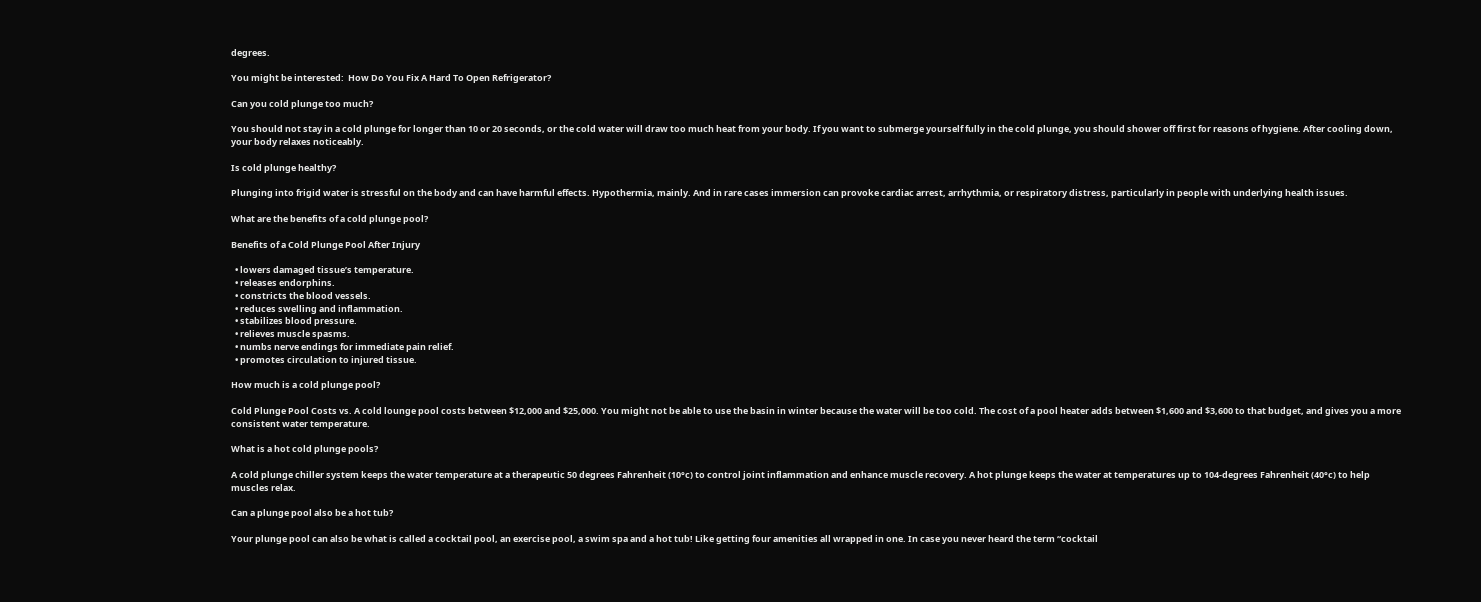degrees.

You might be interested:  How Do You Fix A Hard To Open Refrigerator?

Can you cold plunge too much?

You should not stay in a cold plunge for longer than 10 or 20 seconds, or the cold water will draw too much heat from your body. If you want to submerge yourself fully in the cold plunge, you should shower off first for reasons of hygiene. After cooling down, your body relaxes noticeably.

Is cold plunge healthy?

Plunging into frigid water is stressful on the body and can have harmful effects. Hypothermia, mainly. And in rare cases immersion can provoke cardiac arrest, arrhythmia, or respiratory distress, particularly in people with underlying health issues.

What are the benefits of a cold plunge pool?

Benefits of a Cold Plunge Pool After Injury

  • lowers damaged tissue’s temperature.
  • releases endorphins.
  • constricts the blood vessels.
  • reduces swelling and inflammation.
  • stabilizes blood pressure.
  • relieves muscle spasms.
  • numbs nerve endings for immediate pain relief.
  • promotes circulation to injured tissue.

How much is a cold plunge pool?

Cold Plunge Pool Costs vs. A cold lounge pool costs between $12,000 and $25,000. You might not be able to use the basin in winter because the water will be too cold. The cost of a pool heater adds between $1,600 and $3,600 to that budget, and gives you a more consistent water temperature.

What is a hot cold plunge pools?

A cold plunge chiller system keeps the water temperature at a therapeutic 50 degrees Fahrenheit (10°c) to control joint inflammation and enhance muscle recovery. A hot plunge keeps the water at temperatures up to 104-degrees Fahrenheit (40°c) to help muscles relax.

Can a plunge pool also be a hot tub?

Your plunge pool can also be what is called a cocktail pool, an exercise pool, a swim spa and a hot tub! Like getting four amenities all wrapped in one. In case you never heard the term “cocktail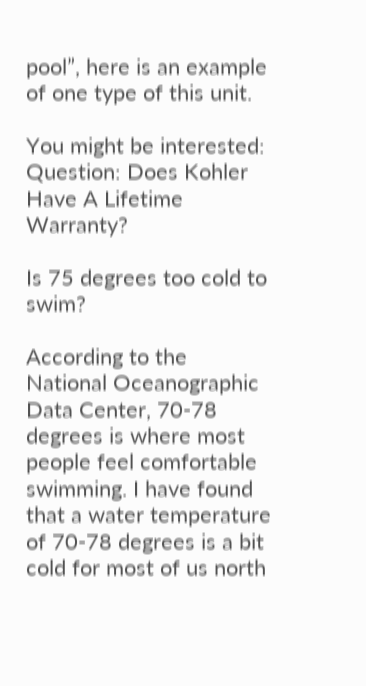pool”, here is an example of one type of this unit.

You might be interested:  Question: Does Kohler Have A Lifetime Warranty?

Is 75 degrees too cold to swim?

According to the National Oceanographic Data Center, 70-78 degrees is where most people feel comfortable swimming. I have found that a water temperature of 70-78 degrees is a bit cold for most of us north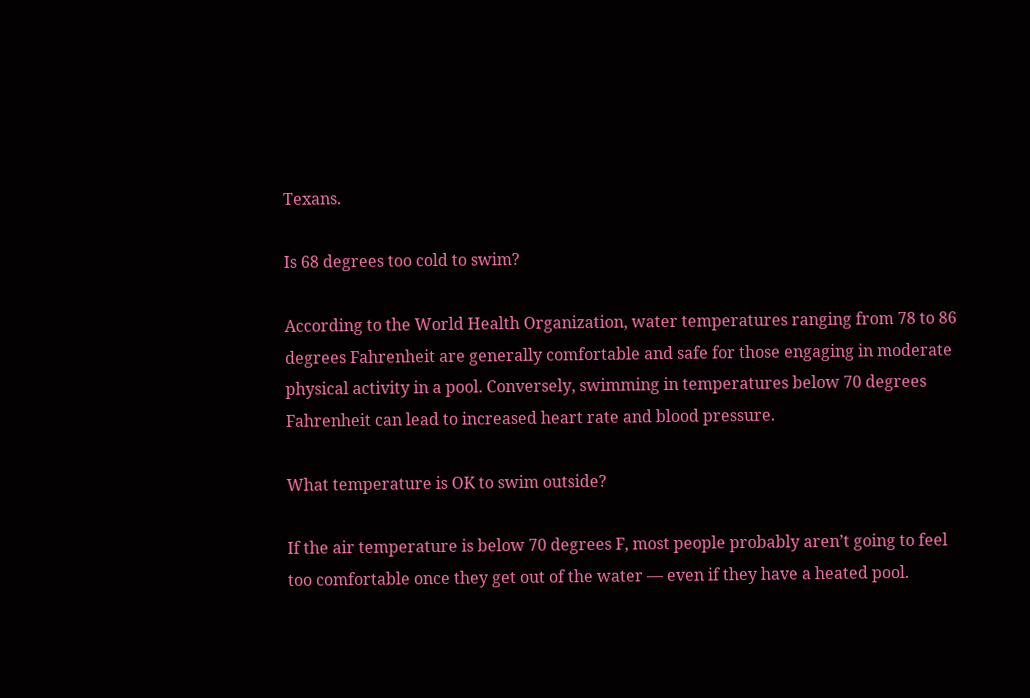Texans.

Is 68 degrees too cold to swim?

According to the World Health Organization, water temperatures ranging from 78 to 86 degrees Fahrenheit are generally comfortable and safe for those engaging in moderate physical activity in a pool. Conversely, swimming in temperatures below 70 degrees Fahrenheit can lead to increased heart rate and blood pressure.

What temperature is OK to swim outside?

If the air temperature is below 70 degrees F, most people probably aren’t going to feel too comfortable once they get out of the water — even if they have a heated pool.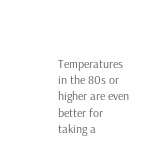Temperatures in the 80s or higher are even better for taking a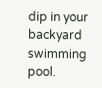dip in your backyard swimming pool.